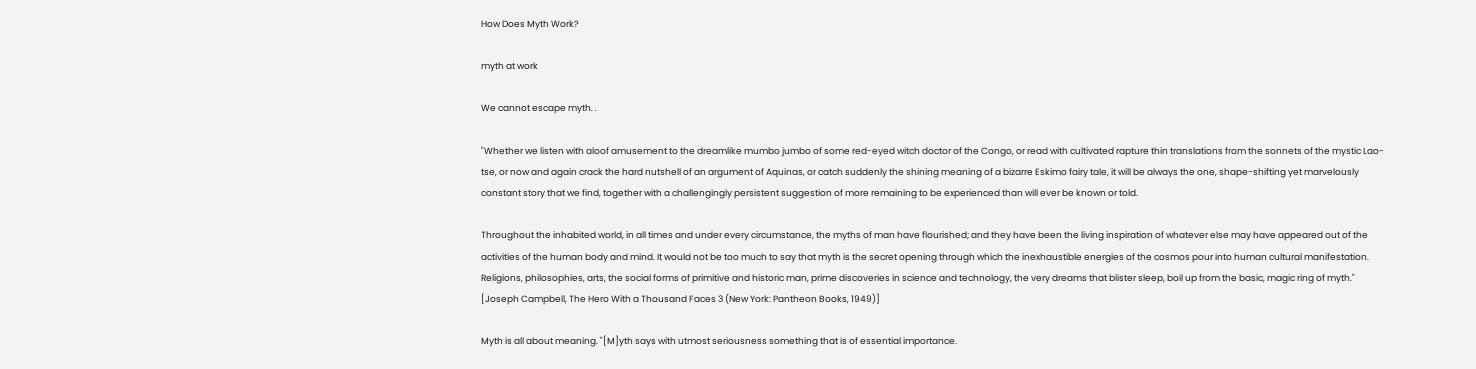How Does Myth Work?

myth at work

We cannot escape myth. .

"Whether we listen with aloof amusement to the dreamlike mumbo jumbo of some red-eyed witch doctor of the Congo, or read with cultivated rapture thin translations from the sonnets of the mystic Lao-tse, or now and again crack the hard nutshell of an argument of Aquinas, or catch suddenly the shining meaning of a bizarre Eskimo fairy tale, it will be always the one, shape-shifting yet marvelously constant story that we find, together with a challengingly persistent suggestion of more remaining to be experienced than will ever be known or told.

Throughout the inhabited world, in all times and under every circumstance, the myths of man have flourished; and they have been the living inspiration of whatever else may have appeared out of the activities of the human body and mind. It would not be too much to say that myth is the secret opening through which the inexhaustible energies of the cosmos pour into human cultural manifestation. Religions, philosophies, arts, the social forms of primitive and historic man, prime discoveries in science and technology, the very dreams that blister sleep, boil up from the basic, magic ring of myth." [Joseph Campbell, The Hero With a Thousand Faces 3 (New York: Pantheon Books, 1949)]

Myth is all about meaning. "[M]yth says with utmost seriousness something that is of essential importance.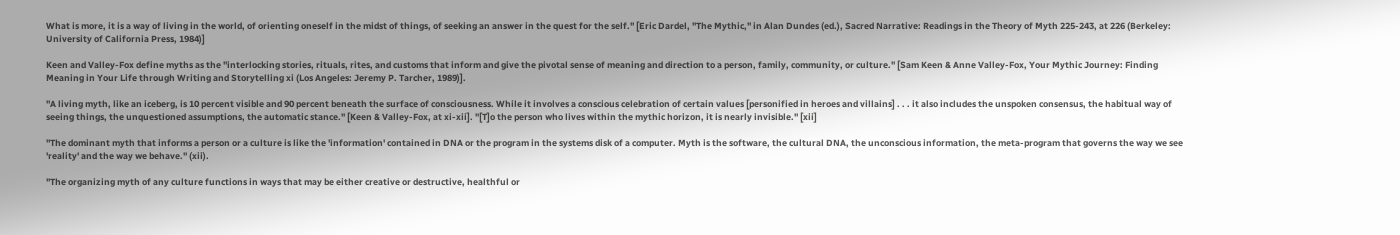What is more, it is a way of living in the world, of orienting oneself in the midst of things, of seeking an answer in the quest for the self." [Eric Dardel, "The Mythic," in Alan Dundes (ed.), Sacred Narrative: Readings in the Theory of Myth 225-243, at 226 (Berkeley: University of California Press, 1984)]

Keen and Valley-Fox define myths as the "interlocking stories, rituals, rites, and customs that inform and give the pivotal sense of meaning and direction to a person, family, community, or culture." [Sam Keen & Anne Valley-Fox, Your Mythic Journey: Finding Meaning in Your Life through Writing and Storytelling xi (Los Angeles: Jeremy P. Tarcher, 1989)].

"A living myth, like an iceberg, is 10 percent visible and 90 percent beneath the surface of consciousness. While it involves a conscious celebration of certain values [personified in heroes and villains] . . . it also includes the unspoken consensus, the habitual way of seeing things, the unquestioned assumptions, the automatic stance." [Keen & Valley-Fox, at xi-xii]. "[T]o the person who lives within the mythic horizon, it is nearly invisible." [xii]

"The dominant myth that informs a person or a culture is like the 'information' contained in DNA or the program in the systems disk of a computer. Myth is the software, the cultural DNA, the unconscious information, the meta-program that governs the way we see 'reality' and the way we behave." (xii).

"The organizing myth of any culture functions in ways that may be either creative or destructive, healthful or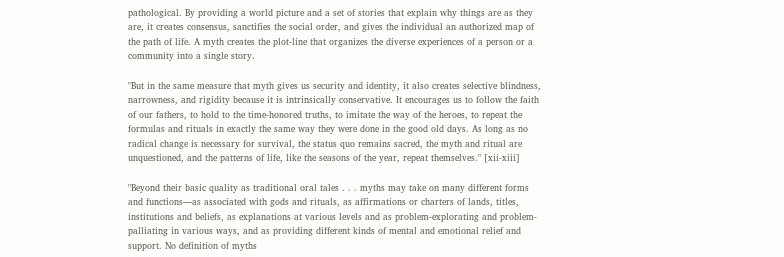pathological. By providing a world picture and a set of stories that explain why things are as they are, it creates consensus, sanctifies the social order, and gives the individual an authorized map of the path of life. A myth creates the plot-line that organizes the diverse experiences of a person or a community into a single story.

"But in the same measure that myth gives us security and identity, it also creates selective blindness, narrowness, and rigidity because it is intrinsically conservative. It encourages us to follow the faith of our fathers, to hold to the time-honored truths, to imitate the way of the heroes, to repeat the formulas and rituals in exactly the same way they were done in the good old days. As long as no radical change is necessary for survival, the status quo remains sacred, the myth and ritual are unquestioned, and the patterns of life, like the seasons of the year, repeat themselves." [xii-xiii]

"Beyond their basic quality as traditional oral tales . . . myths may take on many different forms and functions—as associated with gods and rituals, as affirmations or charters of lands, titles, institutions and beliefs, as explanations at various levels and as problem-explorating and problem-palliating in various ways, and as providing different kinds of mental and emotional relief and support. No definition of myths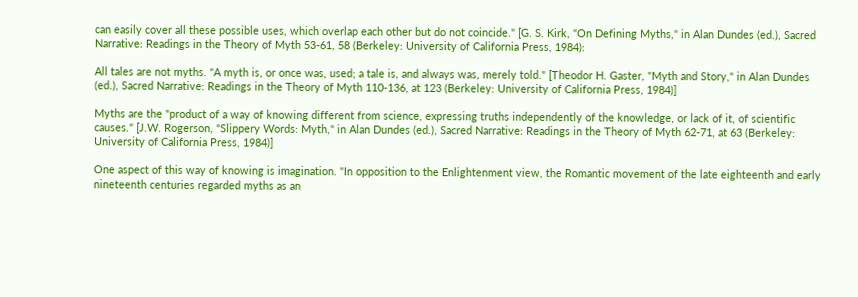can easily cover all these possible uses, which overlap each other but do not coincide." [G. S. Kirk, "On Defining Myths," in Alan Dundes (ed.), Sacred Narrative: Readings in the Theory of Myth 53-61, 58 (Berkeley: University of California Press, 1984):

All tales are not myths. "A myth is, or once was, used; a tale is, and always was, merely told." [Theodor H. Gaster, "Myth and Story," in Alan Dundes (ed.), Sacred Narrative: Readings in the Theory of Myth 110-136, at 123 (Berkeley: University of California Press, 1984)]

Myths are the "product of a way of knowing different from science, expressing truths independently of the knowledge, or lack of it, of scientific causes." [J.W. Rogerson, "Slippery Words: Myth," in Alan Dundes (ed.), Sacred Narrative: Readings in the Theory of Myth 62-71, at 63 (Berkeley: University of California Press, 1984)]

One aspect of this way of knowing is imagination. "In opposition to the Enlightenment view, the Romantic movement of the late eighteenth and early nineteenth centuries regarded myths as an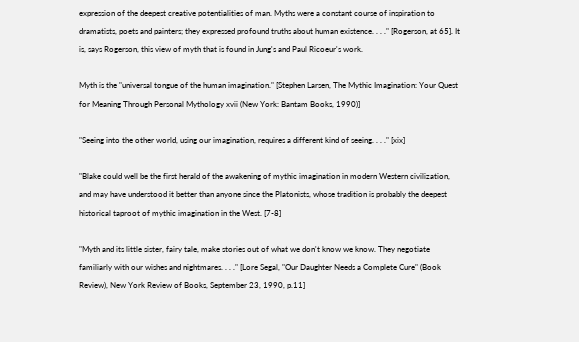expression of the deepest creative potentialities of man. Myths were a constant course of inspiration to dramatists, poets and painters; they expressed profound truths about human existence. . . ." [Rogerson, at 65]. It is, says Rogerson, this view of myth that is found in Jung's and Paul Ricoeur's work.

Myth is the "universal tongue of the human imagination." [Stephen Larsen, The Mythic Imagination: Your Quest for Meaning Through Personal Mythology xvii (New York: Bantam Books, 1990)]

"Seeing into the other world, using our imagination, requires a different kind of seeing. . . ." [xix]

"Blake could well be the first herald of the awakening of mythic imagination in modern Western civilization, and may have understood it better than anyone since the Platonists, whose tradition is probably the deepest historical taproot of mythic imagination in the West. [7-8]

"Myth and its little sister, fairy tale, make stories out of what we don't know we know. They negotiate familiarly with our wishes and nightmares. . . ." [Lore Segal, "Our Daughter Needs a Complete Cure" (Book Review), New York Review of Books, September 23, 1990, p.11]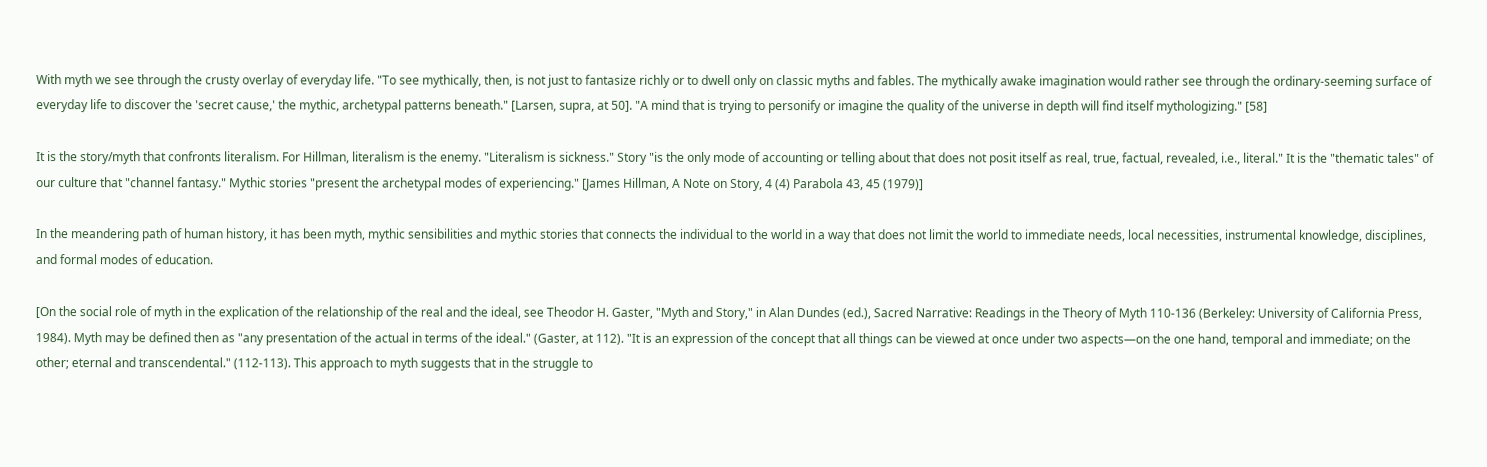With myth we see through the crusty overlay of everyday life. "To see mythically, then, is not just to fantasize richly or to dwell only on classic myths and fables. The mythically awake imagination would rather see through the ordinary-seeming surface of everyday life to discover the 'secret cause,' the mythic, archetypal patterns beneath." [Larsen, supra, at 50]. "A mind that is trying to personify or imagine the quality of the universe in depth will find itself mythologizing." [58]

It is the story/myth that confronts literalism. For Hillman, literalism is the enemy. "Literalism is sickness." Story "is the only mode of accounting or telling about that does not posit itself as real, true, factual, revealed, i.e., literal." It is the "thematic tales" of our culture that "channel fantasy." Mythic stories "present the archetypal modes of experiencing." [James Hillman, A Note on Story, 4 (4) Parabola 43, 45 (1979)]

In the meandering path of human history, it has been myth, mythic sensibilities and mythic stories that connects the individual to the world in a way that does not limit the world to immediate needs, local necessities, instrumental knowledge, disciplines, and formal modes of education.

[On the social role of myth in the explication of the relationship of the real and the ideal, see Theodor H. Gaster, "Myth and Story," in Alan Dundes (ed.), Sacred Narrative: Readings in the Theory of Myth 110-136 (Berkeley: University of California Press, 1984). Myth may be defined then as "any presentation of the actual in terms of the ideal." (Gaster, at 112). "It is an expression of the concept that all things can be viewed at once under two aspects—on the one hand, temporal and immediate; on the other; eternal and transcendental." (112-113). This approach to myth suggests that in the struggle to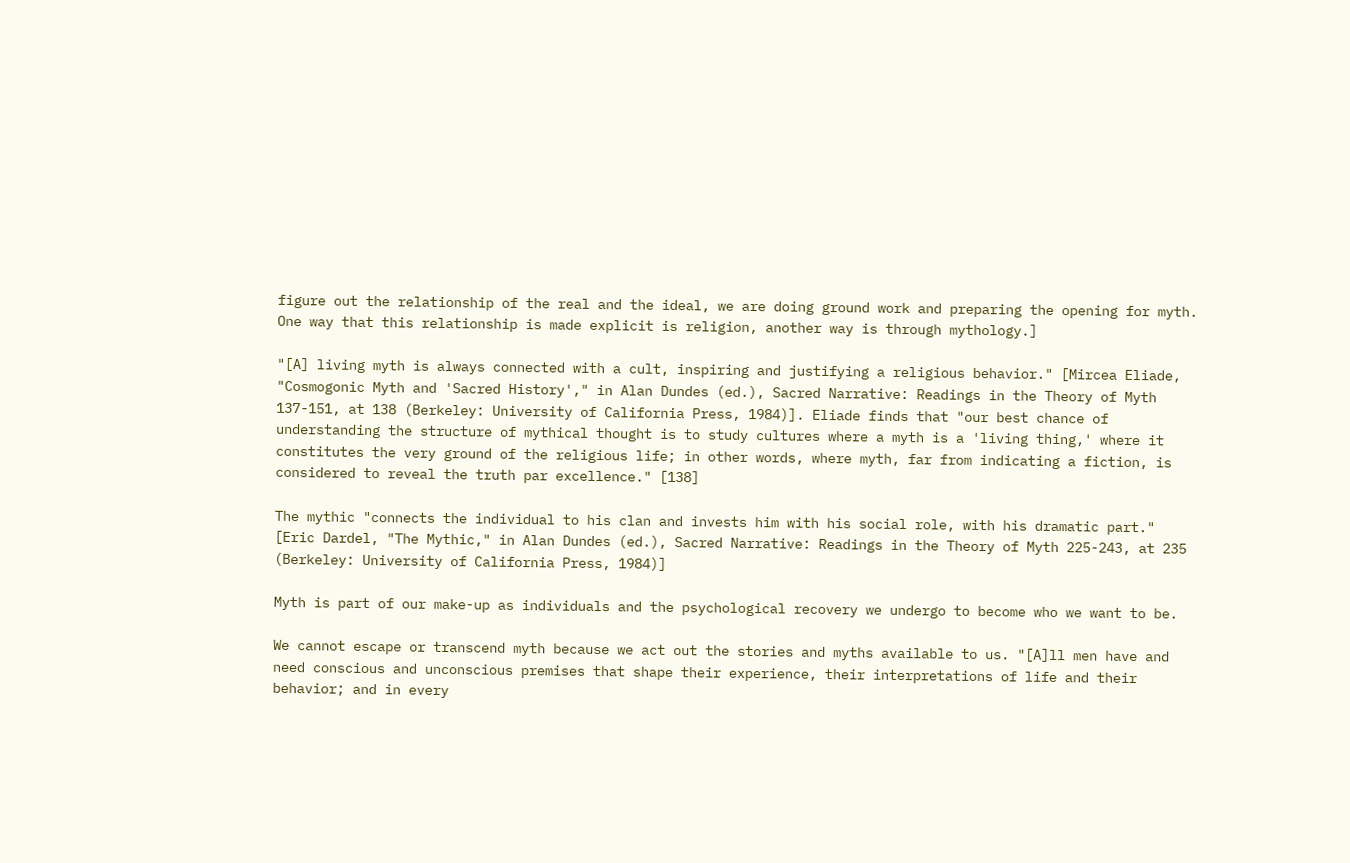figure out the relationship of the real and the ideal, we are doing ground work and preparing the opening for myth. One way that this relationship is made explicit is religion, another way is through mythology.]

"[A] living myth is always connected with a cult, inspiring and justifying a religious behavior." [Mircea Eliade, "Cosmogonic Myth and 'Sacred History'," in Alan Dundes (ed.), Sacred Narrative: Readings in the Theory of Myth 137-151, at 138 (Berkeley: University of California Press, 1984)]. Eliade finds that "our best chance of understanding the structure of mythical thought is to study cultures where a myth is a 'living thing,' where it constitutes the very ground of the religious life; in other words, where myth, far from indicating a fiction, is considered to reveal the truth par excellence." [138]

The mythic "connects the individual to his clan and invests him with his social role, with his dramatic part." [Eric Dardel, "The Mythic," in Alan Dundes (ed.), Sacred Narrative: Readings in the Theory of Myth 225-243, at 235 (Berkeley: University of California Press, 1984)]

Myth is part of our make-up as individuals and the psychological recovery we undergo to become who we want to be.

We cannot escape or transcend myth because we act out the stories and myths available to us. "[A]ll men have and need conscious and unconscious premises that shape their experience, their interpretations of life and their behavior; and in every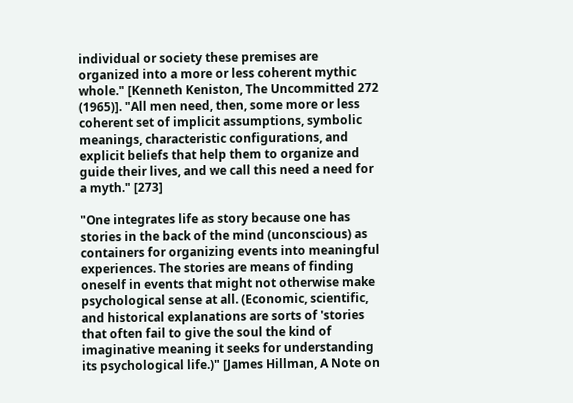individual or society these premises are organized into a more or less coherent mythic whole." [Kenneth Keniston, The Uncommitted 272 (1965)]. "All men need, then, some more or less coherent set of implicit assumptions, symbolic meanings, characteristic configurations, and explicit beliefs that help them to organize and guide their lives, and we call this need a need for a myth." [273]

"One integrates life as story because one has stories in the back of the mind (unconscious) as containers for organizing events into meaningful experiences. The stories are means of finding oneself in events that might not otherwise make psychological sense at all. (Economic, scientific, and historical explanations are sorts of 'stories that often fail to give the soul the kind of imaginative meaning it seeks for understanding its psychological life.)" [James Hillman, A Note on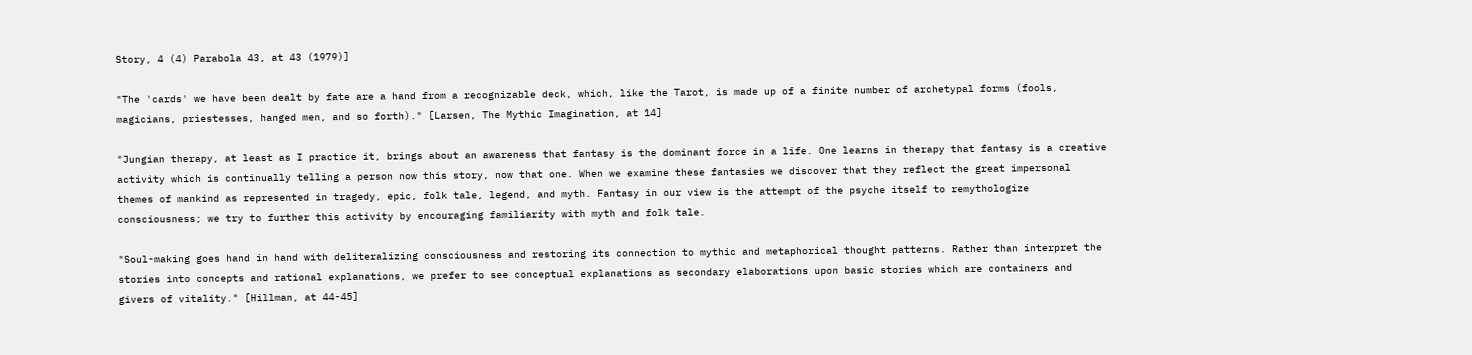Story, 4 (4) Parabola 43, at 43 (1979)]

"The 'cards' we have been dealt by fate are a hand from a recognizable deck, which, like the Tarot, is made up of a finite number of archetypal forms (fools, magicians, priestesses, hanged men, and so forth)." [Larsen, The Mythic Imagination, at 14]

"Jungian therapy, at least as I practice it, brings about an awareness that fantasy is the dominant force in a life. One learns in therapy that fantasy is a creative activity which is continually telling a person now this story, now that one. When we examine these fantasies we discover that they reflect the great impersonal themes of mankind as represented in tragedy, epic, folk tale, legend, and myth. Fantasy in our view is the attempt of the psyche itself to remythologize consciousness; we try to further this activity by encouraging familiarity with myth and folk tale.

"Soul-making goes hand in hand with deliteralizing consciousness and restoring its connection to mythic and metaphorical thought patterns. Rather than interpret the stories into concepts and rational explanations, we prefer to see conceptual explanations as secondary elaborations upon basic stories which are containers and givers of vitality." [Hillman, at 44-45]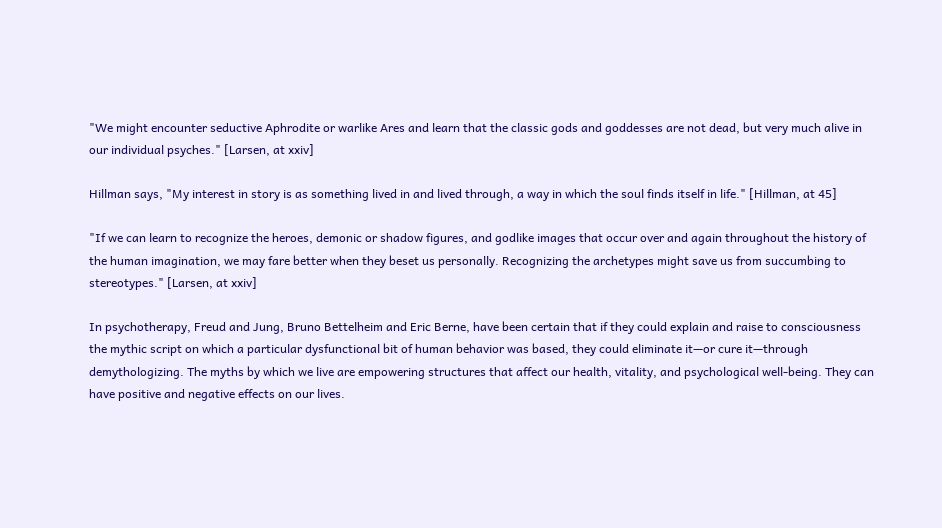"We might encounter seductive Aphrodite or warlike Ares and learn that the classic gods and goddesses are not dead, but very much alive in our individual psyches." [Larsen, at xxiv]

Hillman says, "My interest in story is as something lived in and lived through, a way in which the soul finds itself in life." [Hillman, at 45]

"If we can learn to recognize the heroes, demonic or shadow figures, and godlike images that occur over and again throughout the history of the human imagination, we may fare better when they beset us personally. Recognizing the archetypes might save us from succumbing to stereotypes." [Larsen, at xxiv]

In psychotherapy, Freud and Jung, Bruno Bettelheim and Eric Berne, have been certain that if they could explain and raise to consciousness the mythic script on which a particular dysfunctional bit of human behavior was based, they could eliminate it—or cure it—through demythologizing. The myths by which we live are empowering structures that affect our health, vitality, and psychological well-being. They can have positive and negative effects on our lives.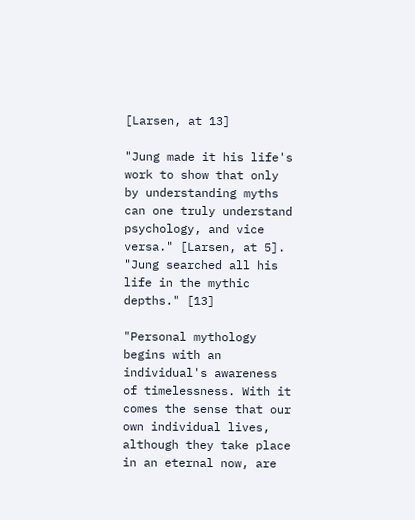[Larsen, at 13]

"Jung made it his life's work to show that only by understanding myths can one truly understand psychology, and vice versa." [Larsen, at 5]. "Jung searched all his life in the mythic depths." [13]

"Personal mythology begins with an individual's awareness of timelessness. With it comes the sense that our own individual lives, although they take place in an eternal now, are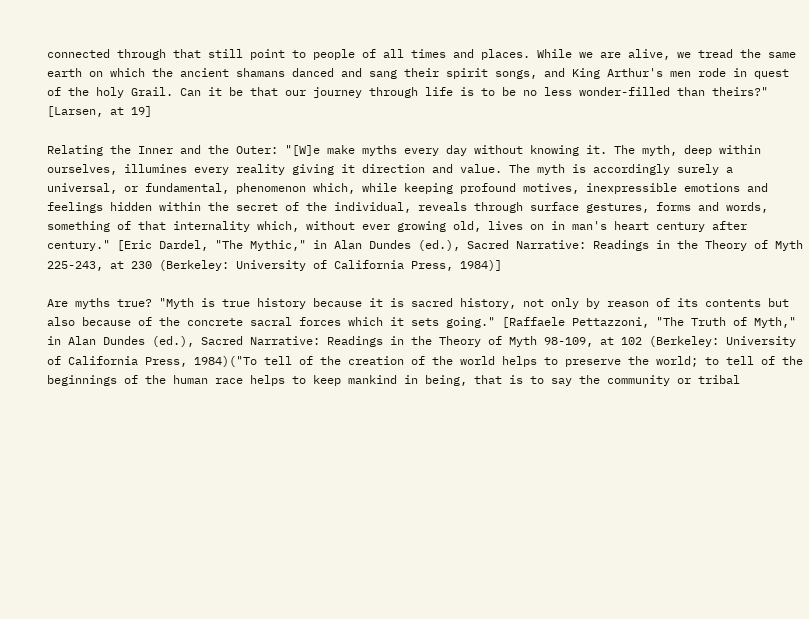connected through that still point to people of all times and places. While we are alive, we tread the same earth on which the ancient shamans danced and sang their spirit songs, and King Arthur's men rode in quest of the holy Grail. Can it be that our journey through life is to be no less wonder-filled than theirs?" [Larsen, at 19]

Relating the Inner and the Outer: "[W]e make myths every day without knowing it. The myth, deep within ourselves, illumines every reality giving it direction and value. The myth is accordingly surely a universal, or fundamental, phenomenon which, while keeping profound motives, inexpressible emotions and feelings hidden within the secret of the individual, reveals through surface gestures, forms and words, something of that internality which, without ever growing old, lives on in man's heart century after century." [Eric Dardel, "The Mythic," in Alan Dundes (ed.), Sacred Narrative: Readings in the Theory of Myth 225-243, at 230 (Berkeley: University of California Press, 1984)]

Are myths true? "Myth is true history because it is sacred history, not only by reason of its contents but also because of the concrete sacral forces which it sets going." [Raffaele Pettazzoni, "The Truth of Myth," in Alan Dundes (ed.), Sacred Narrative: Readings in the Theory of Myth 98-109, at 102 (Berkeley: University of California Press, 1984)("To tell of the creation of the world helps to preserve the world; to tell of the beginnings of the human race helps to keep mankind in being, that is to say the community or tribal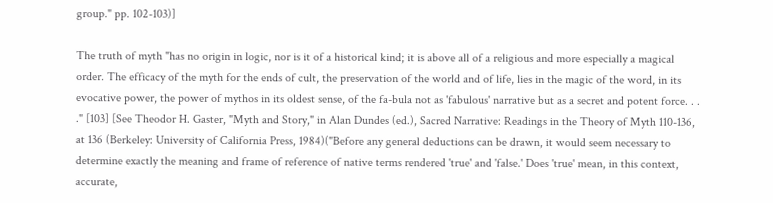group." pp. 102-103)]

The truth of myth "has no origin in logic, nor is it of a historical kind; it is above all of a religious and more especially a magical order. The efficacy of the myth for the ends of cult, the preservation of the world and of life, lies in the magic of the word, in its evocative power, the power of mythos in its oldest sense, of the fa-bula not as 'fabulous' narrative but as a secret and potent force. . . ." [103] [See Theodor H. Gaster, "Myth and Story," in Alan Dundes (ed.), Sacred Narrative: Readings in the Theory of Myth 110-136, at 136 (Berkeley: University of California Press, 1984)("Before any general deductions can be drawn, it would seem necessary to determine exactly the meaning and frame of reference of native terms rendered 'true' and 'false.' Does 'true' mean, in this context, accurate,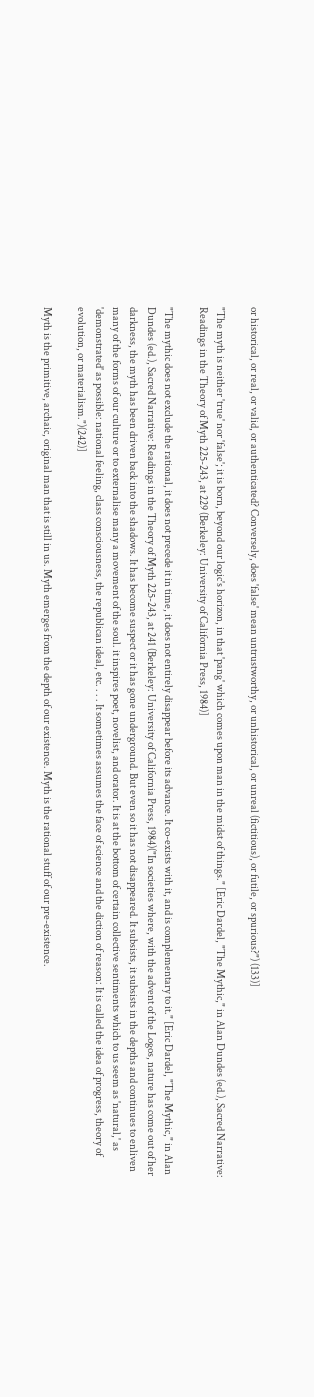or historical, or real, or valid, or authenticated? Conversely, does 'false' mean untrustworthy, or unhistorical, or unreal (fictitious), or futile, or spurious?") (133)]

"The myth is neither 'true' nor 'false'; it is born, beyond our logic's horizon, in that 'pang' which comes upon man in the midst of things." [Eric Dardel, "The Mythic," in Alan Dundes (ed.), Sacred Narrative: Readings in the Theory of Myth 225-243, at 229 (Berkeley: University of California Press, 1984)]

"The mythic does not exclude the rational, it does not precede it in time, it does not entirely disappear before its advance. It co-exists with it, and is complementary to it." [Eric Dardel, "The Mythic," in Alan Dundes (ed.), Sacred Narrative: Readings in the Theory of Myth 225-243, at 241 (Berkeley: University of California Press, 1984)("In societies where, with the advent of the Logos, nature has come out of her darkness, the myth has been driven back into the shadows. It has become suspect or it has gone underground. But even so it has not disappeared. It subsists, it subsists in the depths and continues to enliven many of the forms of our culture or to externalise many a movement of the soul. it inspires poet, novelist, and orator. It is at the bottom of certain collective sentiments which to us seem as 'natural,' as 'demonstrated' as possible: national feeling, class consciousness, the republican ideal, etc. . . . It sometimes assumes the face of science and the diction of reason: It is called the idea of progress, theory of evolution, or materialism.")(242)]

Myth is the primitive, archaic, original man that is still in us. Myth emerges from the depth of our existence. Myth is the rational stuff of our pre-existence.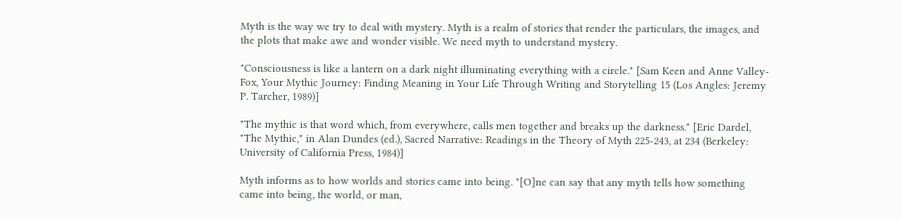Myth is the way we try to deal with mystery. Myth is a realm of stories that render the particulars, the images, and the plots that make awe and wonder visible. We need myth to understand mystery.

"Consciousness is like a lantern on a dark night illuminating everything with a circle." [Sam Keen and Anne Valley-Fox, Your Mythic Journey: Finding Meaning in Your Life Through Writing and Storytelling 15 (Los Angles: Jeremy P. Tarcher, 1989)]

"The mythic is that word which, from everywhere, calls men together and breaks up the darkness." [Eric Dardel, "The Mythic," in Alan Dundes (ed.), Sacred Narrative: Readings in the Theory of Myth 225-243, at 234 (Berkeley: University of California Press, 1984)]

Myth informs as to how worlds and stories came into being. "[O]ne can say that any myth tells how something came into being, the world, or man,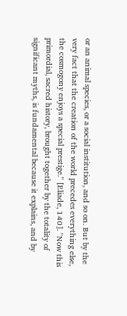or an animal species, or a social institution, and so on. But by the very fact that the creation of the world precedes everything else, the cosmogony enjoys a special prestige." [Eliade, 140]. "Now this primordial, sacred history, brought together by the totality of significant myths, is fundamental because it explains, and by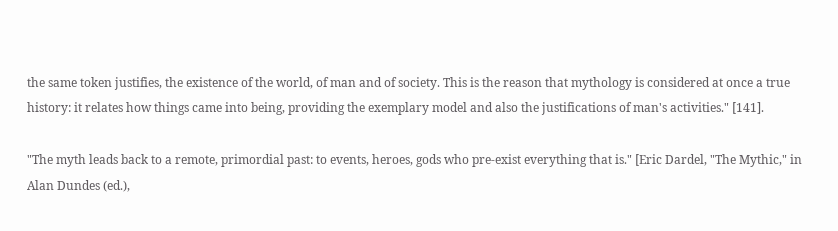the same token justifies, the existence of the world, of man and of society. This is the reason that mythology is considered at once a true history: it relates how things came into being, providing the exemplary model and also the justifications of man's activities." [141].

"The myth leads back to a remote, primordial past: to events, heroes, gods who pre-exist everything that is." [Eric Dardel, "The Mythic," in Alan Dundes (ed.),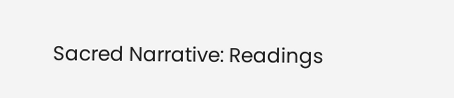Sacred Narrative: Readings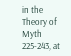in the Theory of Myth 225-243, at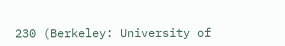230 (Berkeley: University of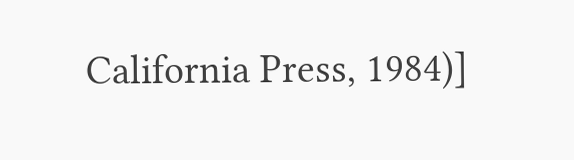California Press, 1984)]